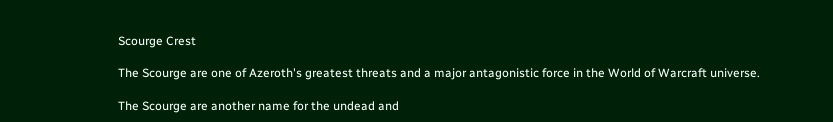Scourge Crest

The Scourge are one of Azeroth's greatest threats and a major antagonistic force in the World of Warcraft universe.

The Scourge are another name for the undead and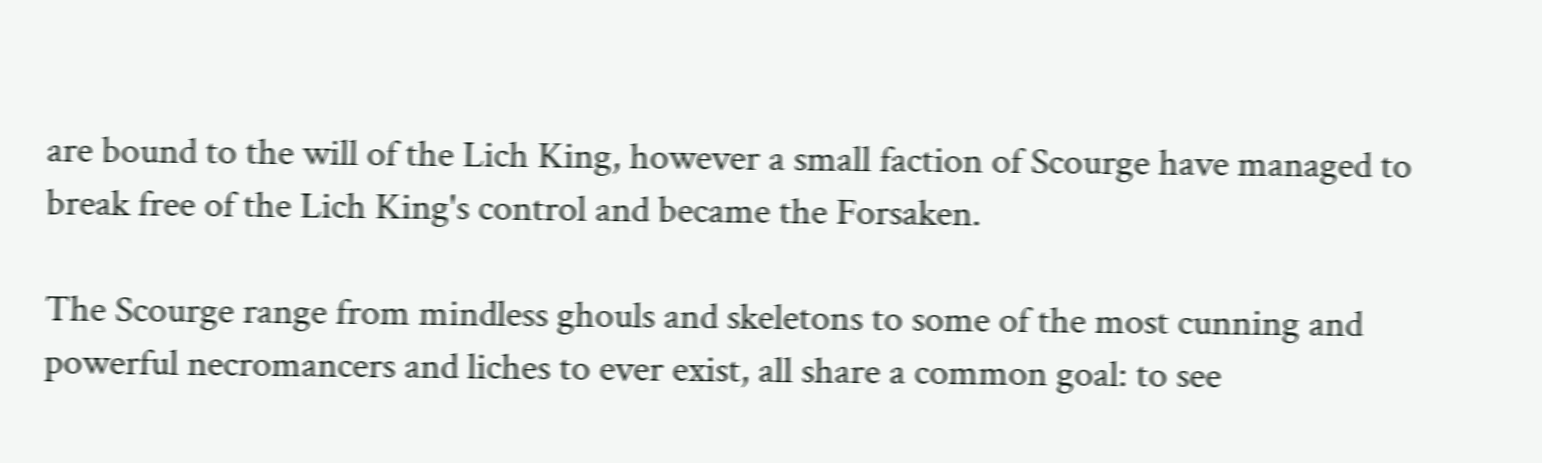are bound to the will of the Lich King, however a small faction of Scourge have managed to break free of the Lich King's control and became the Forsaken.

The Scourge range from mindless ghouls and skeletons to some of the most cunning and powerful necromancers and liches to ever exist, all share a common goal: to see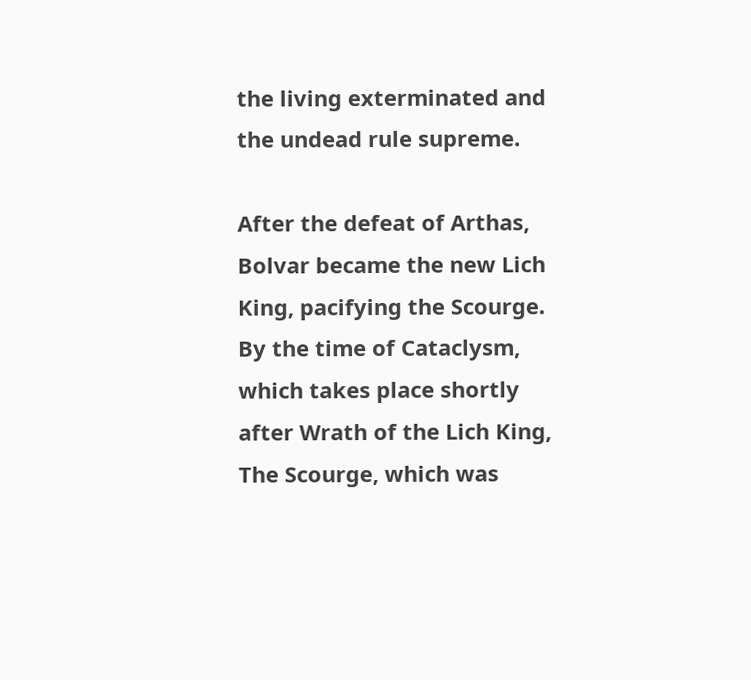the living exterminated and the undead rule supreme.

After the defeat of Arthas, Bolvar became the new Lich King, pacifying the Scourge. By the time of Cataclysm, which takes place shortly after Wrath of the Lich King, The Scourge, which was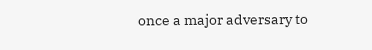once a major adversary to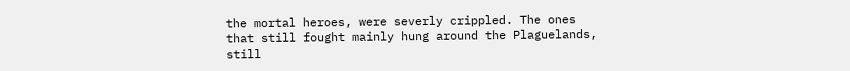the mortal heroes, were severly crippled. The ones that still fought mainly hung around the Plaguelands, still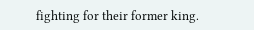fighting for their former king.